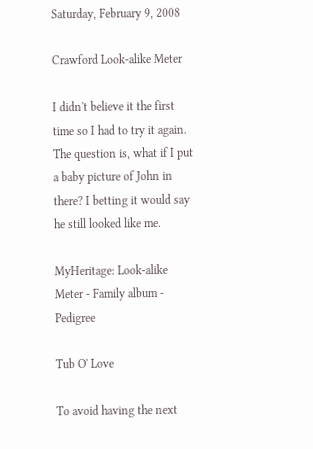Saturday, February 9, 2008

Crawford Look-alike Meter

I didn't believe it the first time so I had to try it again. The question is, what if I put a baby picture of John in there? I betting it would say he still looked like me.

MyHeritage: Look-alike Meter - Family album - Pedigree

Tub O' Love

To avoid having the next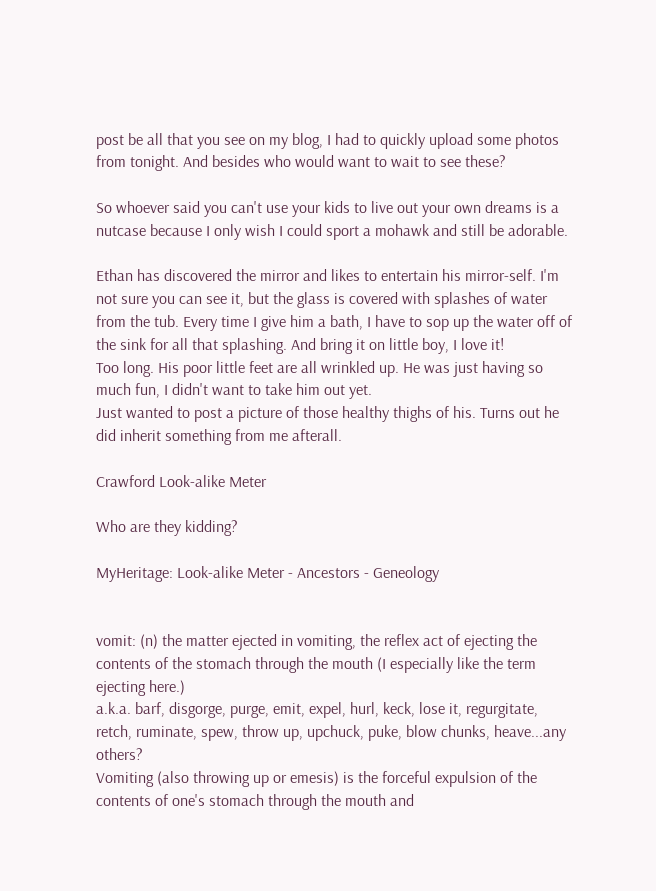post be all that you see on my blog, I had to quickly upload some photos from tonight. And besides who would want to wait to see these?

So whoever said you can't use your kids to live out your own dreams is a nutcase because I only wish I could sport a mohawk and still be adorable.

Ethan has discovered the mirror and likes to entertain his mirror-self. I'm not sure you can see it, but the glass is covered with splashes of water from the tub. Every time I give him a bath, I have to sop up the water off of the sink for all that splashing. And bring it on little boy, I love it!
Too long. His poor little feet are all wrinkled up. He was just having so much fun, I didn't want to take him out yet.
Just wanted to post a picture of those healthy thighs of his. Turns out he did inherit something from me afterall.

Crawford Look-alike Meter

Who are they kidding?

MyHeritage: Look-alike Meter - Ancestors - Geneology


vomit: (n) the matter ejected in vomiting, the reflex act of ejecting the contents of the stomach through the mouth (I especially like the term ejecting here.)
a.k.a. barf, disgorge, purge, emit, expel, hurl, keck, lose it, regurgitate, retch, ruminate, spew, throw up, upchuck, puke, blow chunks, heave...any others?
Vomiting (also throwing up or emesis) is the forceful expulsion of the contents of one's stomach through the mouth and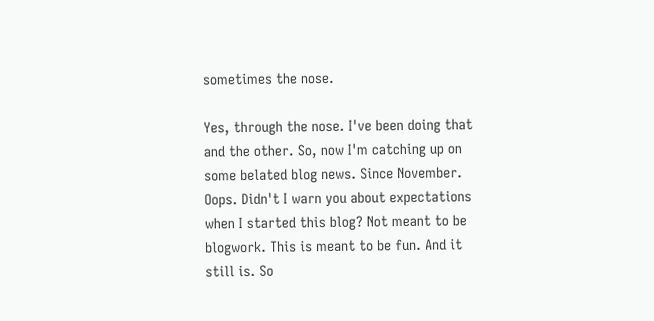sometimes the nose.

Yes, through the nose. I've been doing that and the other. So, now I'm catching up on some belated blog news. Since November. Oops. Didn't I warn you about expectations when I started this blog? Not meant to be blogwork. This is meant to be fun. And it still is. So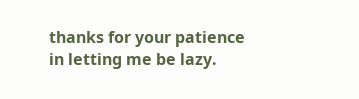thanks for your patience in letting me be lazy.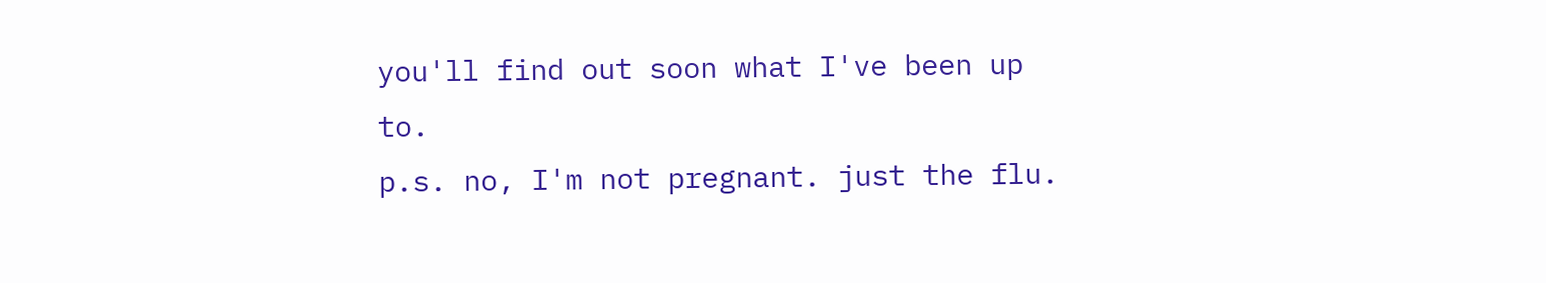you'll find out soon what I've been up to.
p.s. no, I'm not pregnant. just the flu.